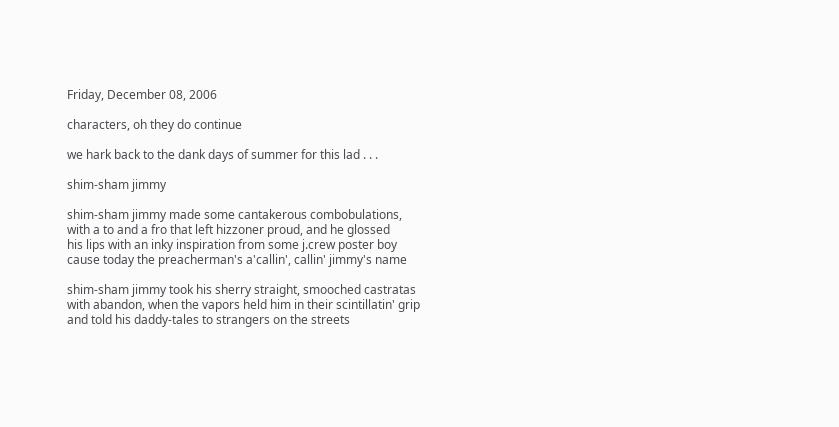Friday, December 08, 2006

characters, oh they do continue

we hark back to the dank days of summer for this lad . . .

shim-sham jimmy

shim-sham jimmy made some cantakerous combobulations,
with a to and a fro that left hizzoner proud, and he glossed
his lips with an inky inspiration from some j.crew poster boy
cause today the preacherman's a'callin', callin' jimmy's name

shim-sham jimmy took his sherry straight, smooched castratas
with abandon, when the vapors held him in their scintillatin' grip
and told his daddy-tales to strangers on the streets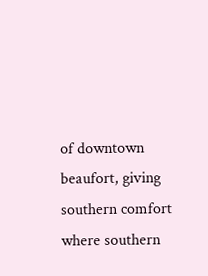of downtown
beaufort, giving southern comfort where southern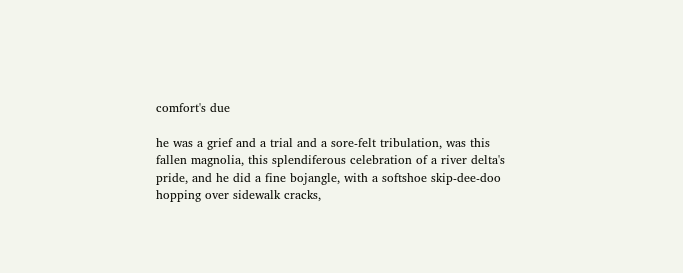comfort's due

he was a grief and a trial and a sore-felt tribulation, was this
fallen magnolia, this splendiferous celebration of a river delta's
pride, and he did a fine bojangle, with a softshoe skip-dee-doo
hopping over sidewalk cracks,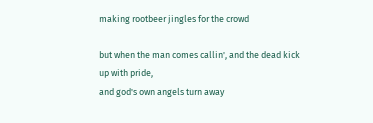making rootbeer jingles for the crowd

but when the man comes callin', and the dead kick up with pride,
and god's own angels turn away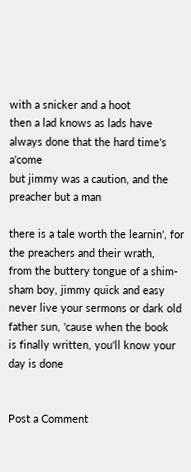with a snicker and a hoot
then a lad knows as lads have always done that the hard time's a'come
but jimmy was a caution, and the preacher but a man

there is a tale worth the learnin', for the preachers and their wrath,
from the buttery tongue of a shim-sham boy, jimmy quick and easy
never live your sermons or dark old father sun, 'cause when the book
is finally written, you'll know your day is done


Post a Comment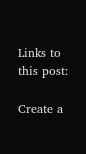Links to this post:

Create a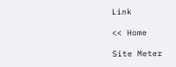Link

<< Home

Site Meter